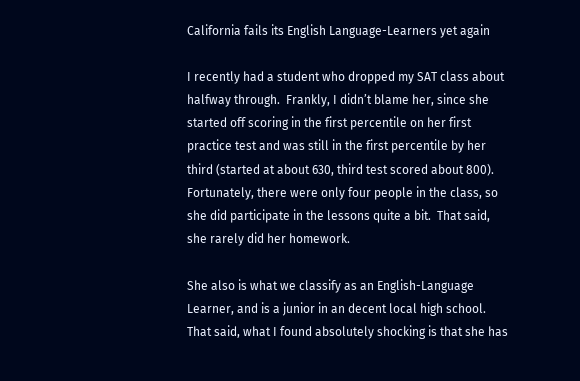California fails its English Language-Learners yet again

I recently had a student who dropped my SAT class about halfway through.  Frankly, I didn’t blame her, since she started off scoring in the first percentile on her first practice test and was still in the first percentile by her third (started at about 630, third test scored about 800).  Fortunately, there were only four people in the class, so she did participate in the lessons quite a bit.  That said, she rarely did her homework.

She also is what we classify as an English-Language Learner, and is a junior in an decent local high school.  That said, what I found absolutely shocking is that she has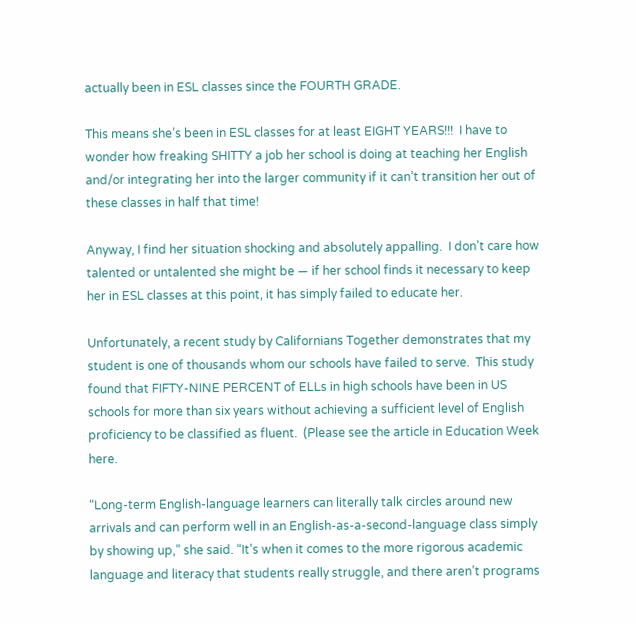actually been in ESL classes since the FOURTH GRADE.

This means she’s been in ESL classes for at least EIGHT YEARS!!!  I have to wonder how freaking SHITTY a job her school is doing at teaching her English and/or integrating her into the larger community if it can’t transition her out of these classes in half that time!

Anyway, I find her situation shocking and absolutely appalling.  I don’t care how talented or untalented she might be — if her school finds it necessary to keep her in ESL classes at this point, it has simply failed to educate her.

Unfortunately, a recent study by Californians Together demonstrates that my student is one of thousands whom our schools have failed to serve.  This study found that FIFTY-NINE PERCENT of ELLs in high schools have been in US schools for more than six years without achieving a sufficient level of English proficiency to be classified as fluent.  (Please see the article in Education Week here.

“Long-term English-language learners can literally talk circles around new arrivals and can perform well in an English-as-a-second-language class simply by showing up,” she said. “It’s when it comes to the more rigorous academic language and literacy that students really struggle, and there aren’t programs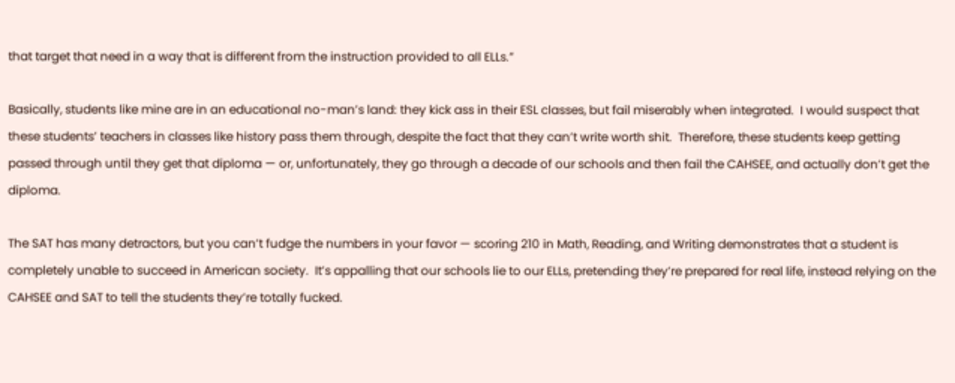that target that need in a way that is different from the instruction provided to all ELLs.”

Basically, students like mine are in an educational no-man’s land: they kick ass in their ESL classes, but fail miserably when integrated.  I would suspect that these students’ teachers in classes like history pass them through, despite the fact that they can’t write worth shit.  Therefore, these students keep getting passed through until they get that diploma — or, unfortunately, they go through a decade of our schools and then fail the CAHSEE, and actually don’t get the diploma.

The SAT has many detractors, but you can’t fudge the numbers in your favor — scoring 210 in Math, Reading, and Writing demonstrates that a student is completely unable to succeed in American society.  It’s appalling that our schools lie to our ELLs, pretending they’re prepared for real life, instead relying on the CAHSEE and SAT to tell the students they’re totally fucked.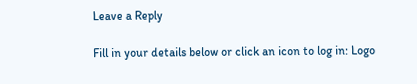Leave a Reply

Fill in your details below or click an icon to log in: Logo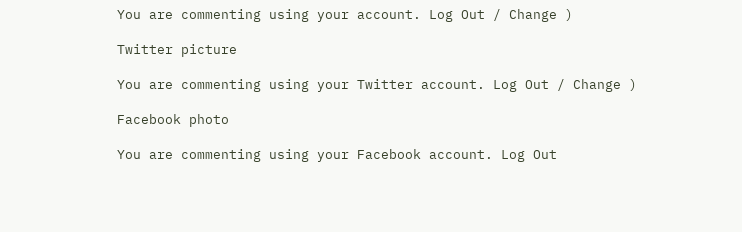You are commenting using your account. Log Out / Change )

Twitter picture

You are commenting using your Twitter account. Log Out / Change )

Facebook photo

You are commenting using your Facebook account. Log Out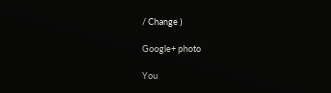/ Change )

Google+ photo

You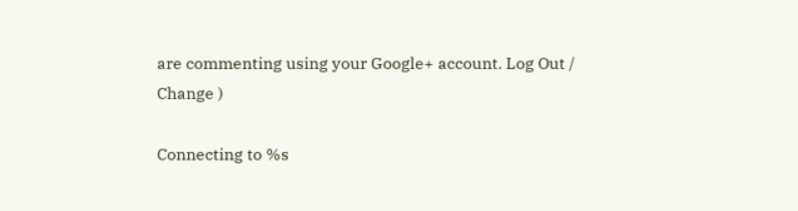are commenting using your Google+ account. Log Out / Change )

Connecting to %s